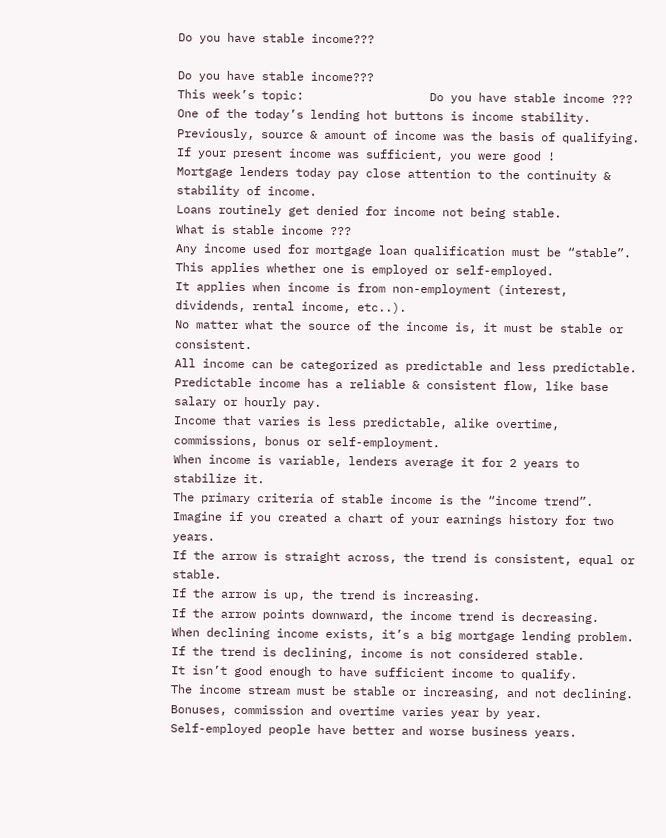Do you have stable income???

Do you have stable income???
This week’s topic:                  Do you have stable income ???
One of the today’s lending hot buttons is income stability.
Previously, source & amount of income was the basis of qualifying.
If your present income was sufficient, you were good !
Mortgage lenders today pay close attention to the continuity & stability of income.
Loans routinely get denied for income not being stable.
What is stable income ???
Any income used for mortgage loan qualification must be “stable”.
This applies whether one is employed or self-employed.
It applies when income is from non-employment (interest, dividends, rental income, etc..).
No matter what the source of the income is, it must be stable or consistent.
All income can be categorized as predictable and less predictable.
Predictable income has a reliable & consistent flow, like base salary or hourly pay.
Income that varies is less predictable, alike overtime, commissions, bonus or self-employment.
When income is variable, lenders average it for 2 years to stabilize it.
The primary criteria of stable income is the “income trend”.
Imagine if you created a chart of your earnings history for two years.
If the arrow is straight across, the trend is consistent, equal or stable.
If the arrow is up, the trend is increasing.
If the arrow points downward, the income trend is decreasing.
When declining income exists, it’s a big mortgage lending problem.
If the trend is declining, income is not considered stable.
It isn’t good enough to have sufficient income to qualify.
The income stream must be stable or increasing, and not declining.
Bonuses, commission and overtime varies year by year.
Self-employed people have better and worse business years.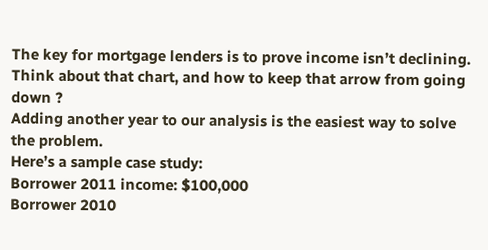The key for mortgage lenders is to prove income isn’t declining.
Think about that chart, and how to keep that arrow from going down ?
Adding another year to our analysis is the easiest way to solve the problem.
Here’s a sample case study:
Borrower 2011 income: $100,000
Borrower 2010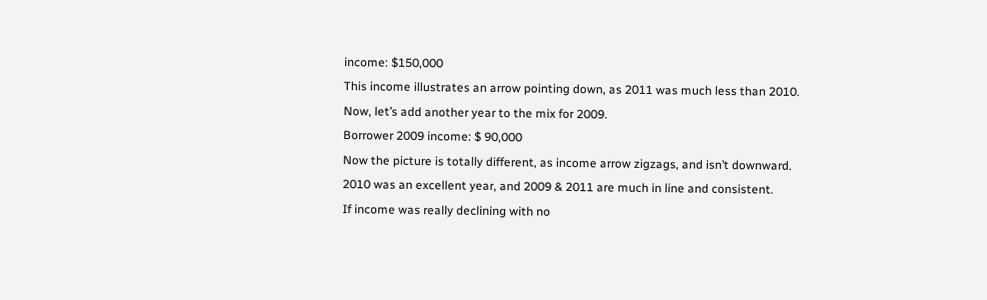income: $150,000
This income illustrates an arrow pointing down, as 2011 was much less than 2010.
Now, let’s add another year to the mix for 2009.
Borrower 2009 income: $ 90,000
Now the picture is totally different, as income arrow zigzags, and isn’t downward.
2010 was an excellent year, and 2009 & 2011 are much in line and consistent.
If income was really declining with no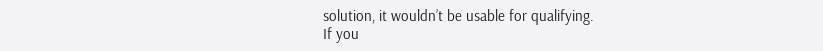solution, it wouldn’t be usable for qualifying.
If you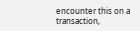encounter this on a transaction,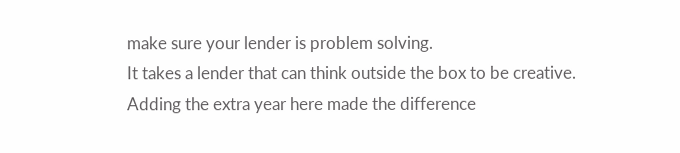make sure your lender is problem solving.
It takes a lender that can think outside the box to be creative.
Adding the extra year here made the difference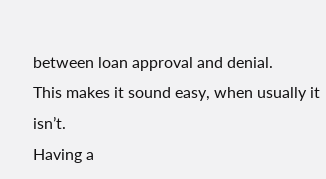between loan approval and denial.
This makes it sound easy, when usually it isn’t.
Having a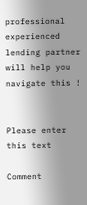professional experienced lending partner will help you navigate this !


Please enter this text

Comment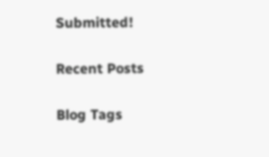Submitted!

Recent Posts

Blog Tags